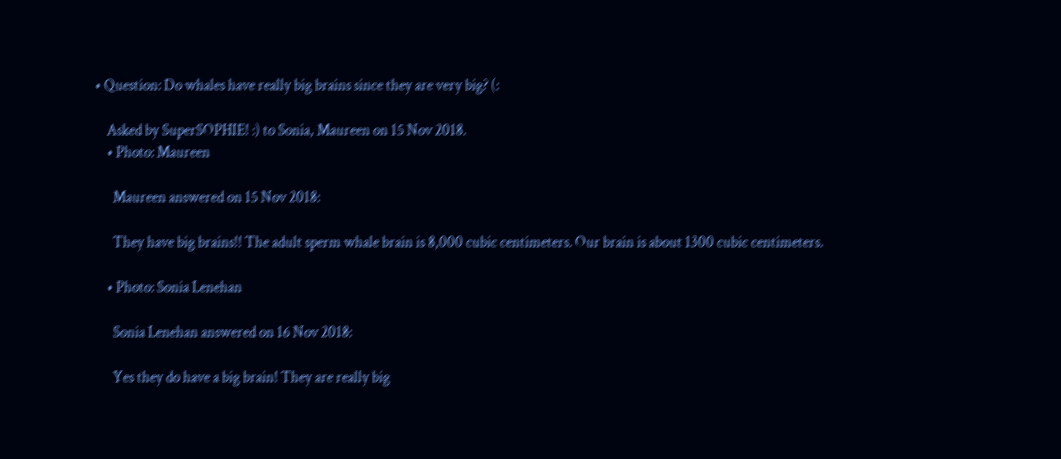• Question: Do whales have really big brains since they are very big? (:

    Asked by SuperSOPHIE! :) to Sonia, Maureen on 15 Nov 2018.
    • Photo: Maureen

      Maureen answered on 15 Nov 2018:

      They have big brains!! The adult sperm whale brain is 8,000 cubic centimeters. Our brain is about 1300 cubic centimeters.

    • Photo: Sonia Lenehan

      Sonia Lenehan answered on 16 Nov 2018:

      Yes they do have a big brain! They are really big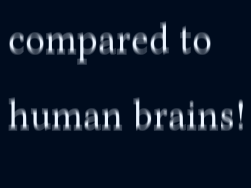compared to human brains!